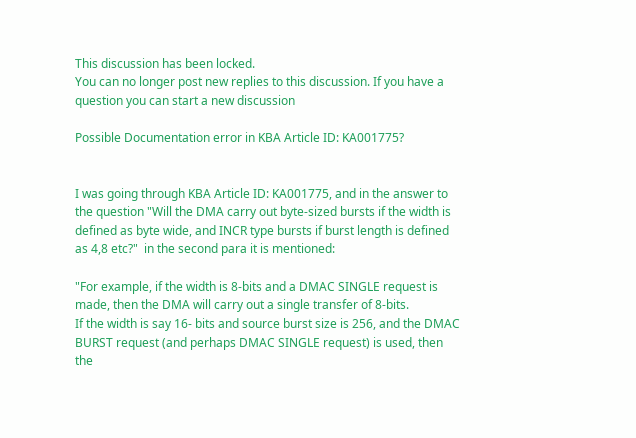This discussion has been locked.
You can no longer post new replies to this discussion. If you have a question you can start a new discussion

Possible Documentation error in KBA Article ID: KA001775?


I was going through KBA Article ID: KA001775, and in the answer to the question "Will the DMA carry out byte-sized bursts if the width is defined as byte wide, and INCR type bursts if burst length is defined as 4,8 etc?"  in the second para it is mentioned:

"For example, if the width is 8-bits and a DMAC SINGLE request is made, then the DMA will carry out a single transfer of 8-bits.
If the width is say 16- bits and source burst size is 256, and the DMAC BURST request (and perhaps DMAC SINGLE request) is used, then the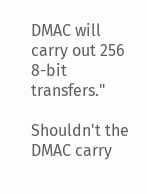DMAC will carry out 256 8-bit transfers."

Shouldn't the DMAC carry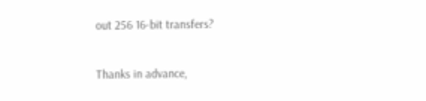out 256 16-bit transfers?

Thanks in advance,